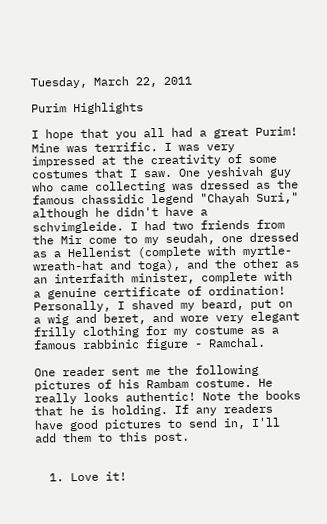Tuesday, March 22, 2011

Purim Highlights

I hope that you all had a great Purim! Mine was terrific. I was very impressed at the creativity of some costumes that I saw. One yeshivah guy who came collecting was dressed as the famous chassidic legend "Chayah Suri," although he didn't have a schvimgleide. I had two friends from the Mir come to my seudah, one dressed as a Hellenist (complete with myrtle-wreath-hat and toga), and the other as an interfaith minister, complete with a genuine certificate of ordination! Personally, I shaved my beard, put on a wig and beret, and wore very elegant frilly clothing for my costume as a famous rabbinic figure - Ramchal.

One reader sent me the following pictures of his Rambam costume. He really looks authentic! Note the books that he is holding. If any readers have good pictures to send in, I'll add them to this post.


  1. Love it!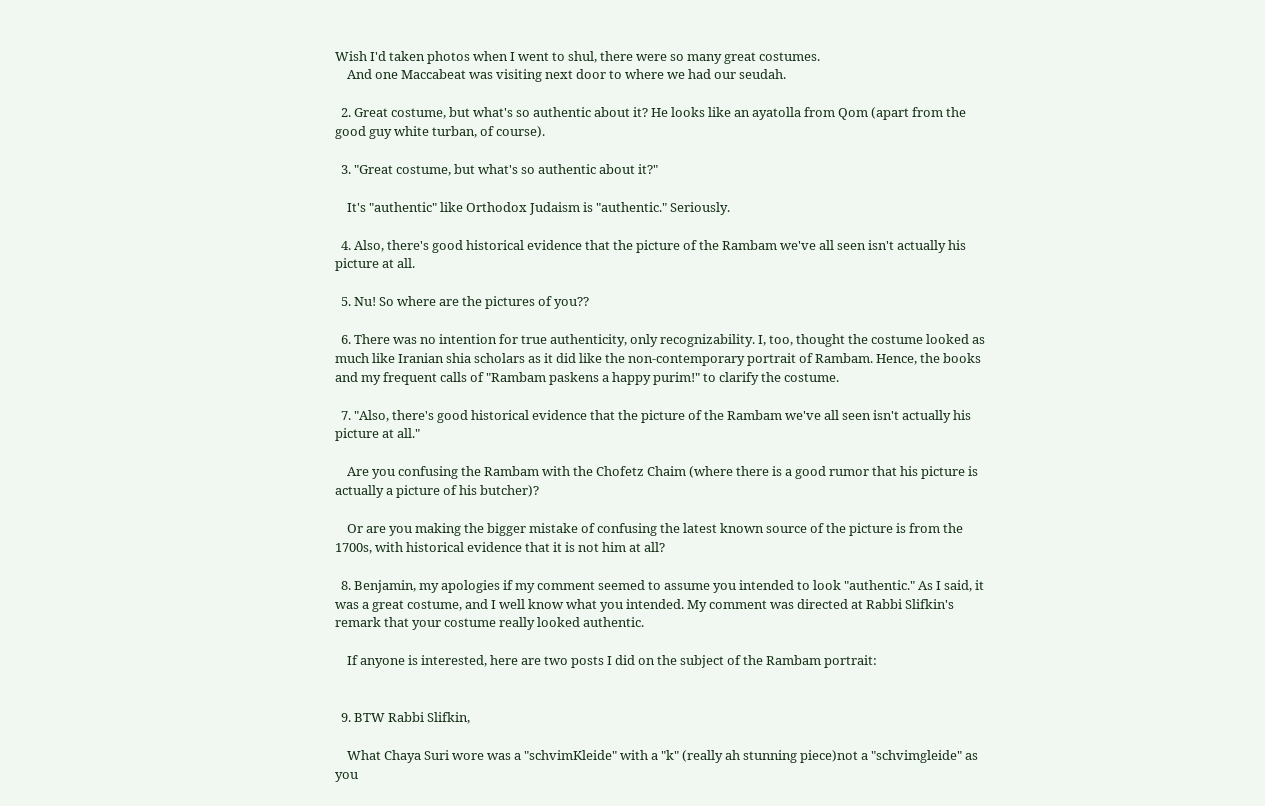Wish I'd taken photos when I went to shul, there were so many great costumes.
    And one Maccabeat was visiting next door to where we had our seudah.

  2. Great costume, but what's so authentic about it? He looks like an ayatolla from Qom (apart from the good guy white turban, of course).

  3. "Great costume, but what's so authentic about it?"

    It's "authentic" like Orthodox Judaism is "authentic." Seriously.

  4. Also, there's good historical evidence that the picture of the Rambam we've all seen isn't actually his picture at all.

  5. Nu! So where are the pictures of you??

  6. There was no intention for true authenticity, only recognizability. I, too, thought the costume looked as much like Iranian shia scholars as it did like the non-contemporary portrait of Rambam. Hence, the books and my frequent calls of "Rambam paskens a happy purim!" to clarify the costume.

  7. "Also, there's good historical evidence that the picture of the Rambam we've all seen isn't actually his picture at all."

    Are you confusing the Rambam with the Chofetz Chaim (where there is a good rumor that his picture is actually a picture of his butcher)?

    Or are you making the bigger mistake of confusing the latest known source of the picture is from the 1700s, with historical evidence that it is not him at all?

  8. Benjamin, my apologies if my comment seemed to assume you intended to look "authentic." As I said, it was a great costume, and I well know what you intended. My comment was directed at Rabbi Slifkin's remark that your costume really looked authentic.

    If anyone is interested, here are two posts I did on the subject of the Rambam portrait:


  9. BTW Rabbi Slifkin,

    What Chaya Suri wore was a "schvimKleide" with a "k" (really ah stunning piece)not a "schvimgleide" as you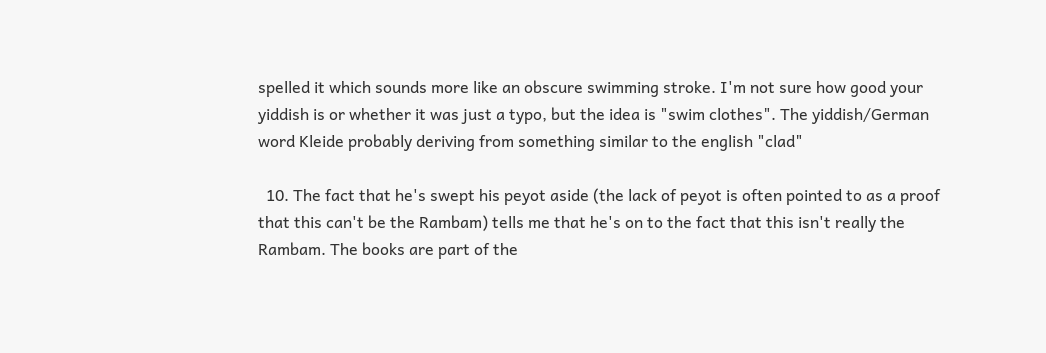spelled it which sounds more like an obscure swimming stroke. I'm not sure how good your yiddish is or whether it was just a typo, but the idea is "swim clothes". The yiddish/German word Kleide probably deriving from something similar to the english "clad"

  10. The fact that he's swept his peyot aside (the lack of peyot is often pointed to as a proof that this can't be the Rambam) tells me that he's on to the fact that this isn't really the Rambam. The books are part of the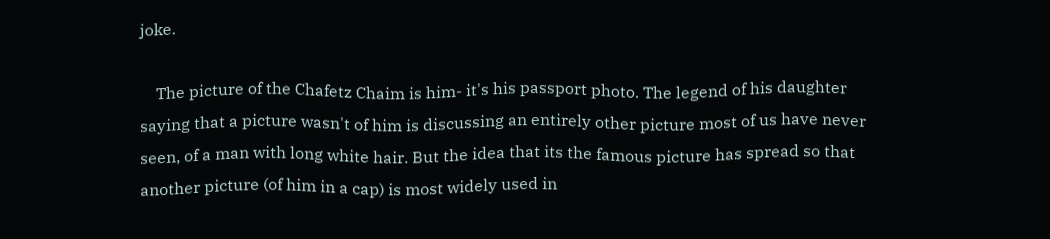joke.

    The picture of the Chafetz Chaim is him- it's his passport photo. The legend of his daughter saying that a picture wasn't of him is discussing an entirely other picture most of us have never seen, of a man with long white hair. But the idea that its the famous picture has spread so that another picture (of him in a cap) is most widely used in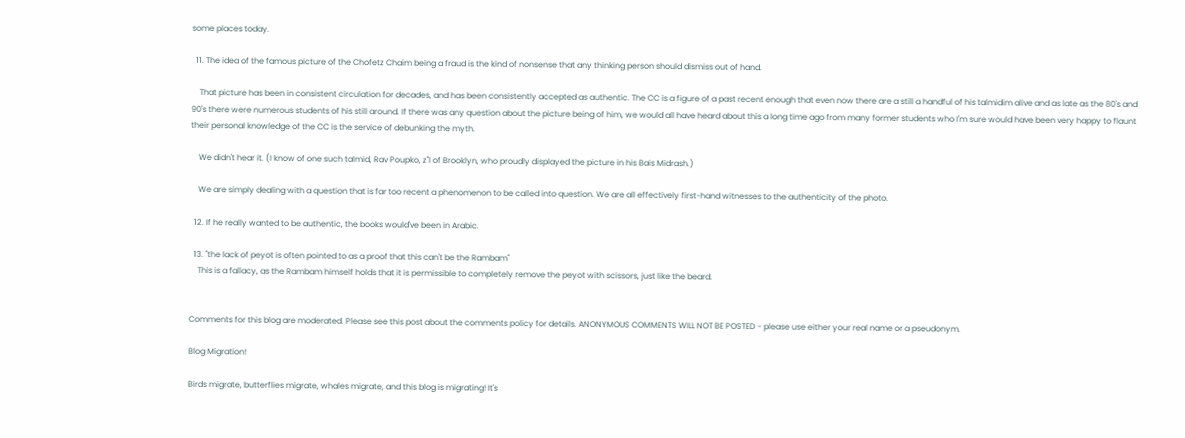some places today.

  11. The idea of the famous picture of the Chofetz Chaim being a fraud is the kind of nonsense that any thinking person should dismiss out of hand.

    That picture has been in consistent circulation for decades, and has been consistently accepted as authentic. The CC is a figure of a past recent enough that even now there are a still a handful of his talmidim alive and as late as the 80's and 90's there were numerous students of his still around. If there was any question about the picture being of him, we would all have heard about this a long time ago from many former students who I'm sure would have been very happy to flaunt their personal knowledge of the CC is the service of debunking the myth.

    We didn't hear it. (I know of one such talmid, Rav Poupko, z"l of Brooklyn, who proudly displayed the picture in his Bais Midrash.)

    We are simply dealing with a question that is far too recent a phenomenon to be called into question. We are all effectively first-hand witnesses to the authenticity of the photo.

  12. If he really wanted to be authentic, the books would've been in Arabic.

  13. "the lack of peyot is often pointed to as a proof that this can't be the Rambam"
    This is a fallacy, as the Rambam himself holds that it is permissible to completely remove the peyot with scissors, just like the beard.


Comments for this blog are moderated. Please see this post about the comments policy for details. ANONYMOUS COMMENTS WILL NOT BE POSTED - please use either your real name or a pseudonym.

Blog Migration!

Birds migrate, butterflies migrate, whales migrate, and this blog is migrating! It's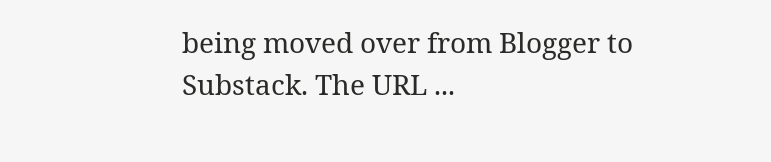being moved over from Blogger to Substack. The URL ...